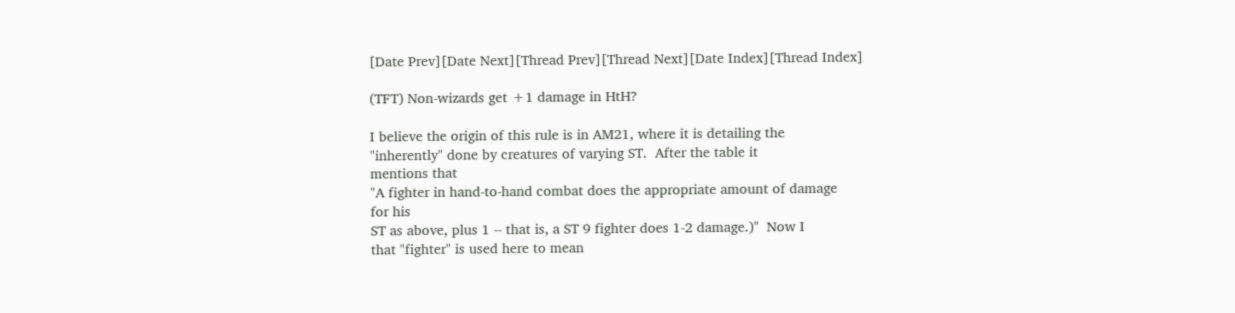[Date Prev][Date Next][Thread Prev][Thread Next][Date Index][Thread Index]

(TFT) Non-wizards get +1 damage in HtH?

I believe the origin of this rule is in AM21, where it is detailing the
"inherently" done by creatures of varying ST.  After the table it
mentions that
"A fighter in hand-to-hand combat does the appropriate amount of damage
for his
ST as above, plus 1 -- that is, a ST 9 fighter does 1-2 damage.)"  Now I
that "fighter" is used here to mean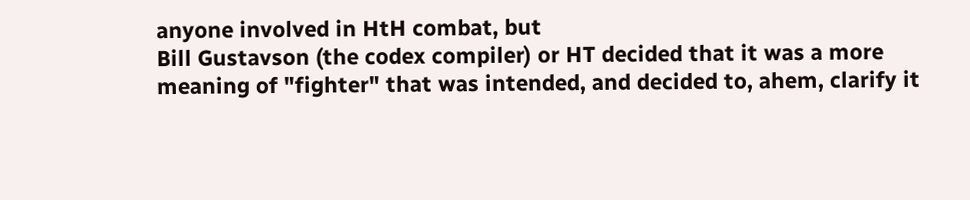anyone involved in HtH combat, but
Bill Gustavson (the codex compiler) or HT decided that it was a more
meaning of "fighter" that was intended, and decided to, ahem, clarify it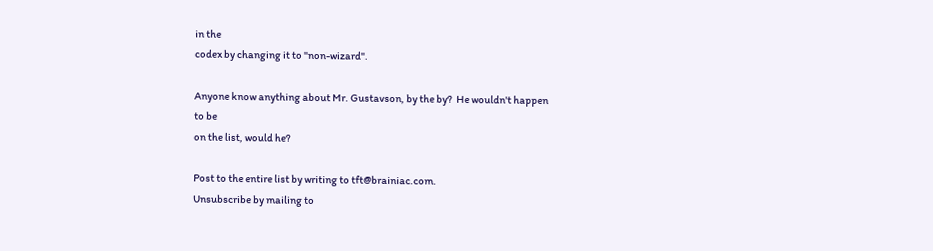in the
codex by changing it to "non-wizard".

Anyone know anything about Mr. Gustavson, by the by?  He wouldn't happen
to be
on the list, would he?

Post to the entire list by writing to tft@brainiac.com.
Unsubscribe by mailing to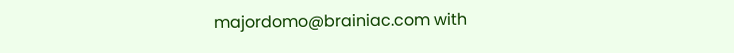majordomo@brainiac.com with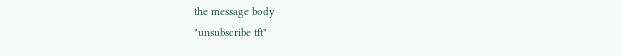the message body
"unsubscribe tft"